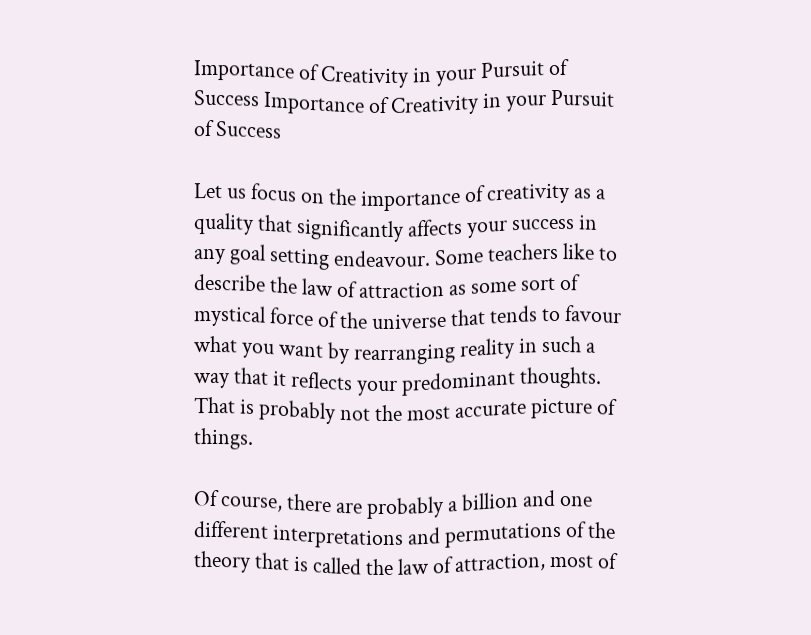Importance of Creativity in your Pursuit of Success Importance of Creativity in your Pursuit of Success

Let us focus on the importance of creativity as a quality that significantly affects your success in any goal setting endeavour. Some teachers like to describe the law of attraction as some sort of mystical force of the universe that tends to favour what you want by rearranging reality in such a way that it reflects your predominant thoughts. That is probably not the most accurate picture of things.

Of course, there are probably a billion and one different interpretations and permutations of the theory that is called the law of attraction, most of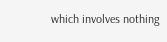which involves nothing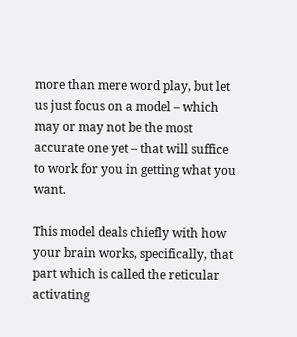more than mere word play, but let us just focus on a model – which may or may not be the most accurate one yet – that will suffice to work for you in getting what you want.

This model deals chiefly with how your brain works, specifically, that part which is called the reticular activating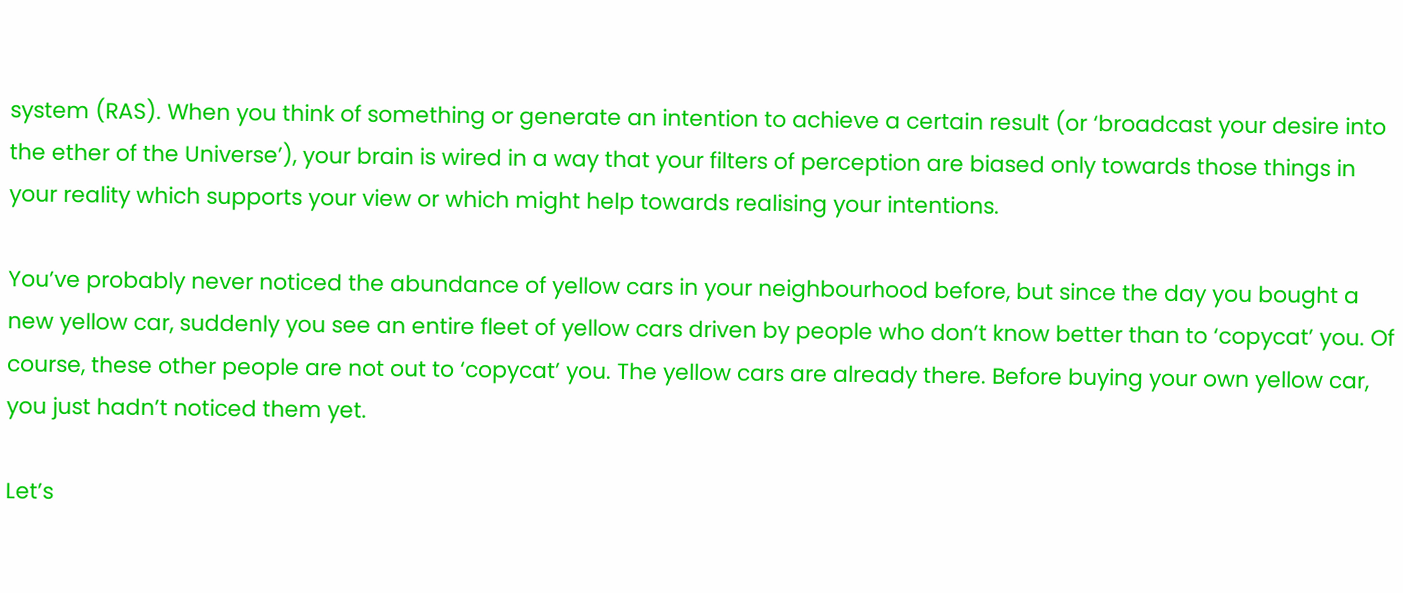system (RAS). When you think of something or generate an intention to achieve a certain result (or ‘broadcast your desire into the ether of the Universe’), your brain is wired in a way that your filters of perception are biased only towards those things in your reality which supports your view or which might help towards realising your intentions.

You’ve probably never noticed the abundance of yellow cars in your neighbourhood before, but since the day you bought a new yellow car, suddenly you see an entire fleet of yellow cars driven by people who don’t know better than to ‘copycat’ you. Of course, these other people are not out to ‘copycat’ you. The yellow cars are already there. Before buying your own yellow car, you just hadn’t noticed them yet.

Let’s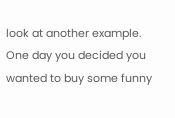look at another example. One day you decided you wanted to buy some funny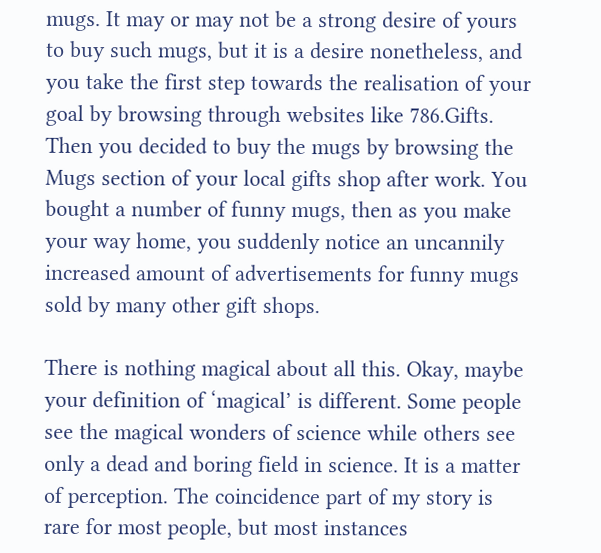mugs. It may or may not be a strong desire of yours to buy such mugs, but it is a desire nonetheless, and you take the first step towards the realisation of your goal by browsing through websites like 786.Gifts. Then you decided to buy the mugs by browsing the Mugs section of your local gifts shop after work. You bought a number of funny mugs, then as you make your way home, you suddenly notice an uncannily increased amount of advertisements for funny mugs sold by many other gift shops.

There is nothing magical about all this. Okay, maybe your definition of ‘magical’ is different. Some people see the magical wonders of science while others see only a dead and boring field in science. It is a matter of perception. The coincidence part of my story is rare for most people, but most instances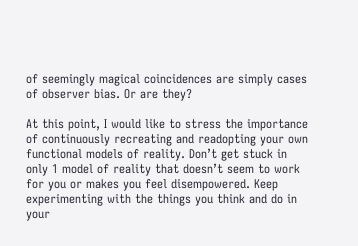of seemingly magical coincidences are simply cases of observer bias. Or are they?

At this point, I would like to stress the importance of continuously recreating and readopting your own functional models of reality. Don’t get stuck in only 1 model of reality that doesn’t seem to work for you or makes you feel disempowered. Keep experimenting with the things you think and do in your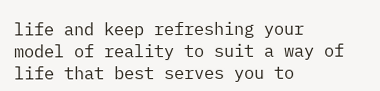life and keep refreshing your model of reality to suit a way of life that best serves you to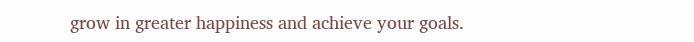grow in greater happiness and achieve your goals.